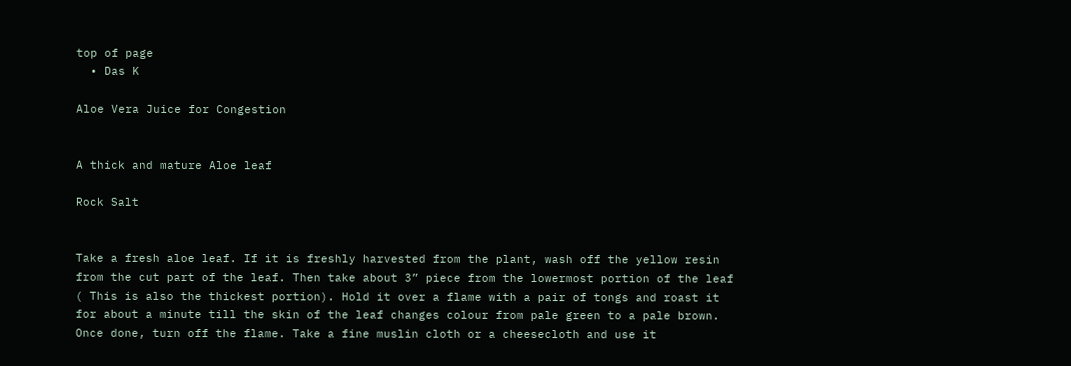top of page
  • Das K

Aloe Vera Juice for Congestion


A thick and mature Aloe leaf

Rock Salt


Take a fresh aloe leaf. If it is freshly harvested from the plant, wash off the yellow resin from the cut part of the leaf. Then take about 3” piece from the lowermost portion of the leaf ( This is also the thickest portion). Hold it over a flame with a pair of tongs and roast it for about a minute till the skin of the leaf changes colour from pale green to a pale brown. Once done, turn off the flame. Take a fine muslin cloth or a cheesecloth and use it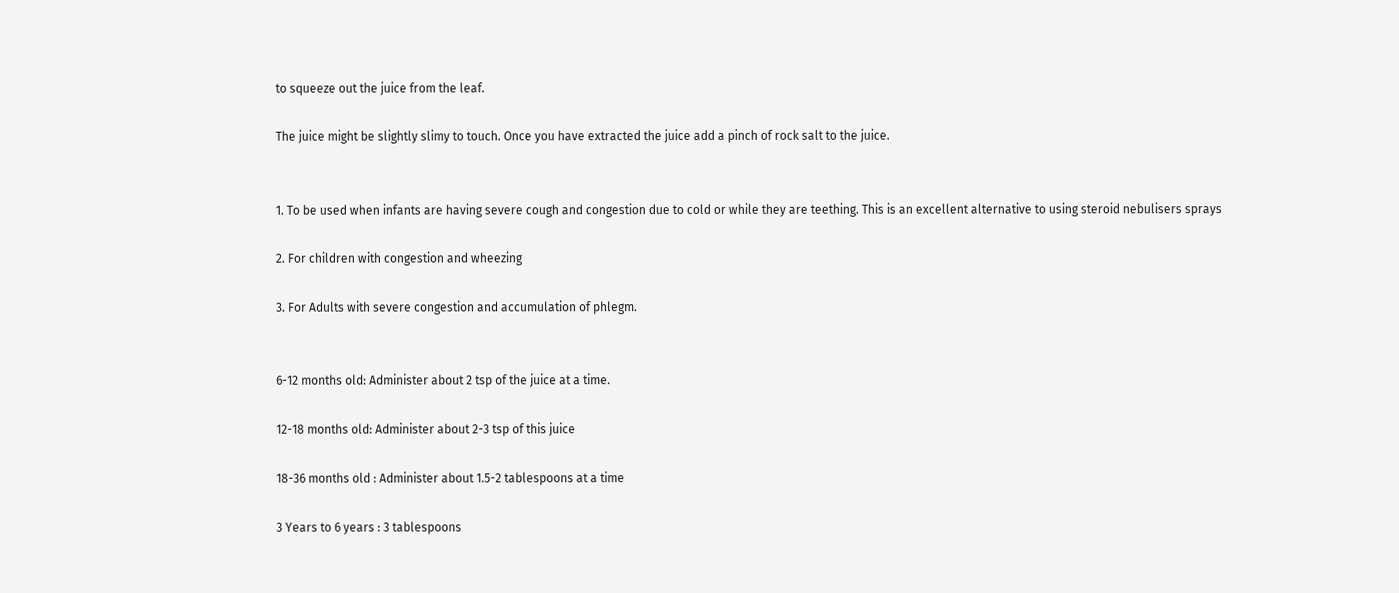to squeeze out the juice from the leaf.

The juice might be slightly slimy to touch. Once you have extracted the juice add a pinch of rock salt to the juice.


1. To be used when infants are having severe cough and congestion due to cold or while they are teething. This is an excellent alternative to using steroid nebulisers sprays

2. For children with congestion and wheezing

3. For Adults with severe congestion and accumulation of phlegm.


6-12 months old: Administer about 2 tsp of the juice at a time.

12-18 months old: Administer about 2-3 tsp of this juice

18-36 months old : Administer about 1.5-2 tablespoons at a time

3 Years to 6 years : 3 tablespoons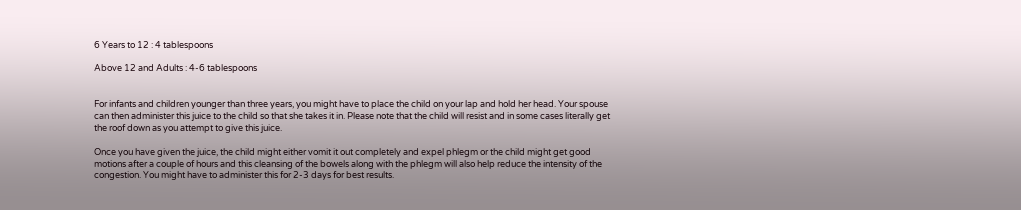6 Years to 12 : 4 tablespoons

Above 12 and Adults : 4-6 tablespoons


For infants and children younger than three years, you might have to place the child on your lap and hold her head. Your spouse can then administer this juice to the child so that she takes it in. Please note that the child will resist and in some cases literally get the roof down as you attempt to give this juice.

Once you have given the juice, the child might either vomit it out completely and expel phlegm or the child might get good motions after a couple of hours and this cleansing of the bowels along with the phlegm will also help reduce the intensity of the congestion. You might have to administer this for 2-3 days for best results.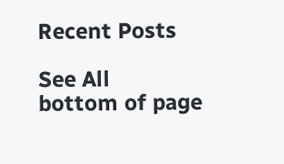Recent Posts

See All
bottom of page